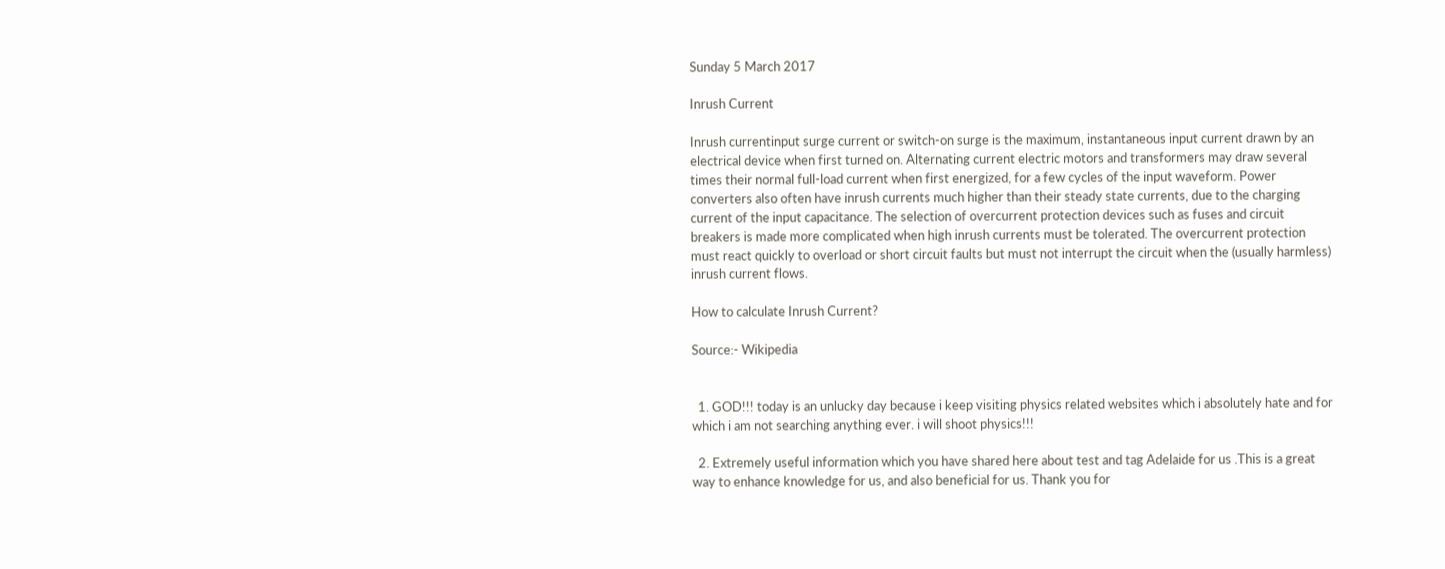Sunday 5 March 2017

Inrush Current

Inrush currentinput surge current or switch-on surge is the maximum, instantaneous input current drawn by an electrical device when first turned on. Alternating current electric motors and transformers may draw several times their normal full-load current when first energized, for a few cycles of the input waveform. Power converters also often have inrush currents much higher than their steady state currents, due to the charging current of the input capacitance. The selection of overcurrent protection devices such as fuses and circuit breakers is made more complicated when high inrush currents must be tolerated. The overcurrent protection must react quickly to overload or short circuit faults but must not interrupt the circuit when the (usually harmless) inrush current flows.

How to calculate Inrush Current?

Source:- Wikipedia


  1. GOD!!! today is an unlucky day because i keep visiting physics related websites which i absolutely hate and for which i am not searching anything ever. i will shoot physics!!!

  2. Extremely useful information which you have shared here about test and tag Adelaide for us .This is a great way to enhance knowledge for us, and also beneficial for us. Thank you for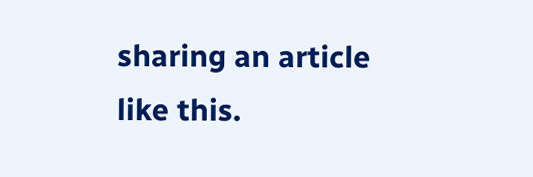sharing an article like this.